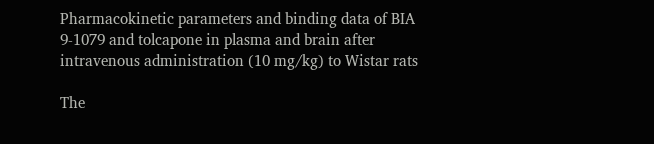Pharmacokinetic parameters and binding data of BIA 9-1079 and tolcapone in plasma and brain after intravenous administration (10 mg/kg) to Wistar rats

The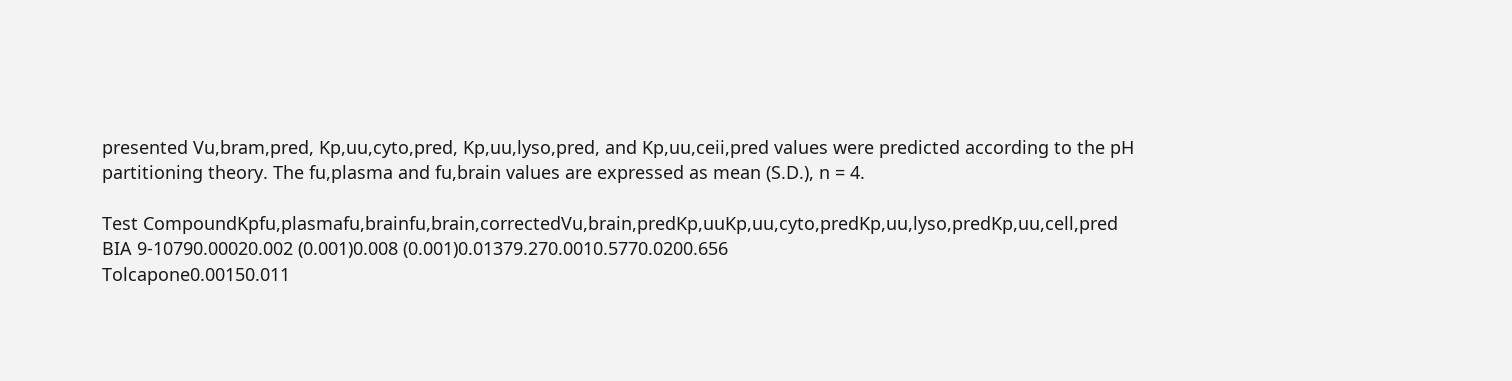presented Vu,bram,pred, Kp,uu,cyto,pred, Kp,uu,lyso,pred, and Kp,uu,ceii,pred values were predicted according to the pH partitioning theory. The fu,plasma and fu,brain values are expressed as mean (S.D.), n = 4.

Test CompoundKpfu,plasmafu,brainfu,brain,correctedVu,brain,predKp,uuKp,uu,cyto,predKp,uu,lyso,predKp,uu,cell,pred
BIA 9-10790.00020.002 (0.001)0.008 (0.001)0.01379.270.0010.5770.0200.656
Tolcapone0.00150.011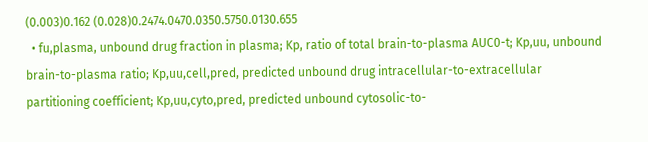(0.003)0.162 (0.028)0.2474.0470.0350.5750.0130.655
  • fu,plasma, unbound drug fraction in plasma; Kp, ratio of total brain-to-plasma AUC0-t; Kp,uu, unbound brain-to-plasma ratio; Kp,uu,cell,pred, predicted unbound drug intracellular-to-extracellular partitioning coefficient; Kp,uu,cyto,pred, predicted unbound cytosolic-to-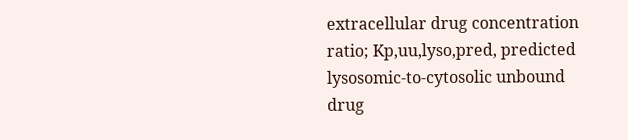extracellular drug concentration ratio; Kp,uu,lyso,pred, predicted lysosomic-to-cytosolic unbound drug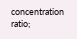concentration ratio;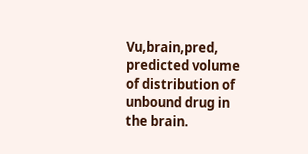Vu,brain,pred, predicted volume of distribution of unbound drug in the brain.